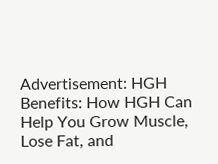Advertisement: HGH Benefits: How HGH Can Help You Grow Muscle, Lose Fat, and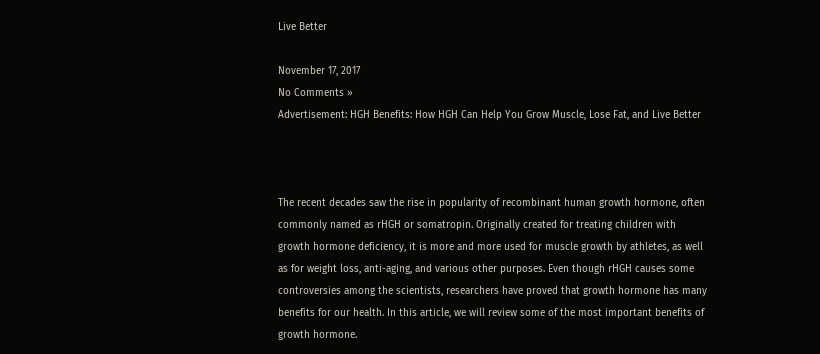Live Better

November 17, 2017
No Comments »
Advertisement: HGH Benefits: How HGH Can Help You Grow Muscle, Lose Fat, and Live Better



The recent decades saw the rise in popularity of recombinant human growth hormone, often commonly named as rHGH or somatropin. Originally created for treating children with growth hormone deficiency, it is more and more used for muscle growth by athletes, as well as for weight loss, anti-aging, and various other purposes. Even though rHGH causes some controversies among the scientists, researchers have proved that growth hormone has many benefits for our health. In this article, we will review some of the most important benefits of growth hormone.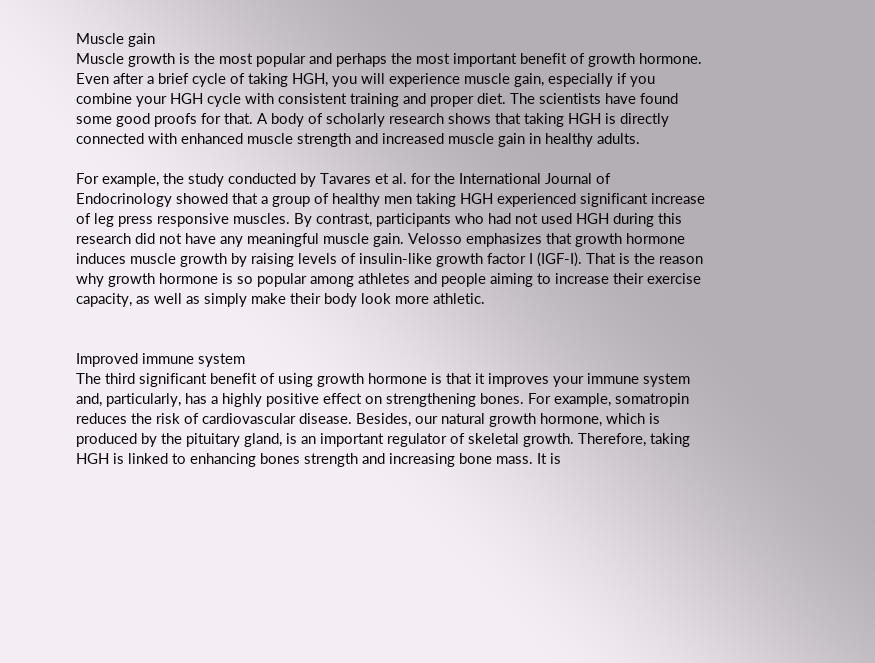Muscle gain
Muscle growth is the most popular and perhaps the most important benefit of growth hormone. Even after a brief cycle of taking HGH, you will experience muscle gain, especially if you combine your HGH cycle with consistent training and proper diet. The scientists have found some good proofs for that. A body of scholarly research shows that taking HGH is directly connected with enhanced muscle strength and increased muscle gain in healthy adults.

For example, the study conducted by Tavares et al. for the International Journal of Endocrinology showed that a group of healthy men taking HGH experienced significant increase of leg press responsive muscles. By contrast, participants who had not used HGH during this research did not have any meaningful muscle gain. Velosso emphasizes that growth hormone induces muscle growth by raising levels of insulin-like growth factor I (IGF-I). That is the reason why growth hormone is so popular among athletes and people aiming to increase their exercise capacity, as well as simply make their body look more athletic.


Improved immune system
The third significant benefit of using growth hormone is that it improves your immune system and, particularly, has a highly positive effect on strengthening bones. For example, somatropin reduces the risk of cardiovascular disease. Besides, our natural growth hormone, which is produced by the pituitary gland, is an important regulator of skeletal growth. Therefore, taking HGH is linked to enhancing bones strength and increasing bone mass. It is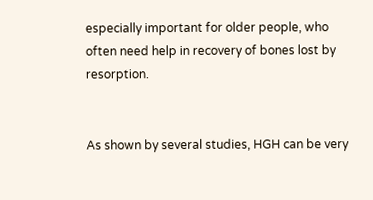especially important for older people, who often need help in recovery of bones lost by resorption.


As shown by several studies, HGH can be very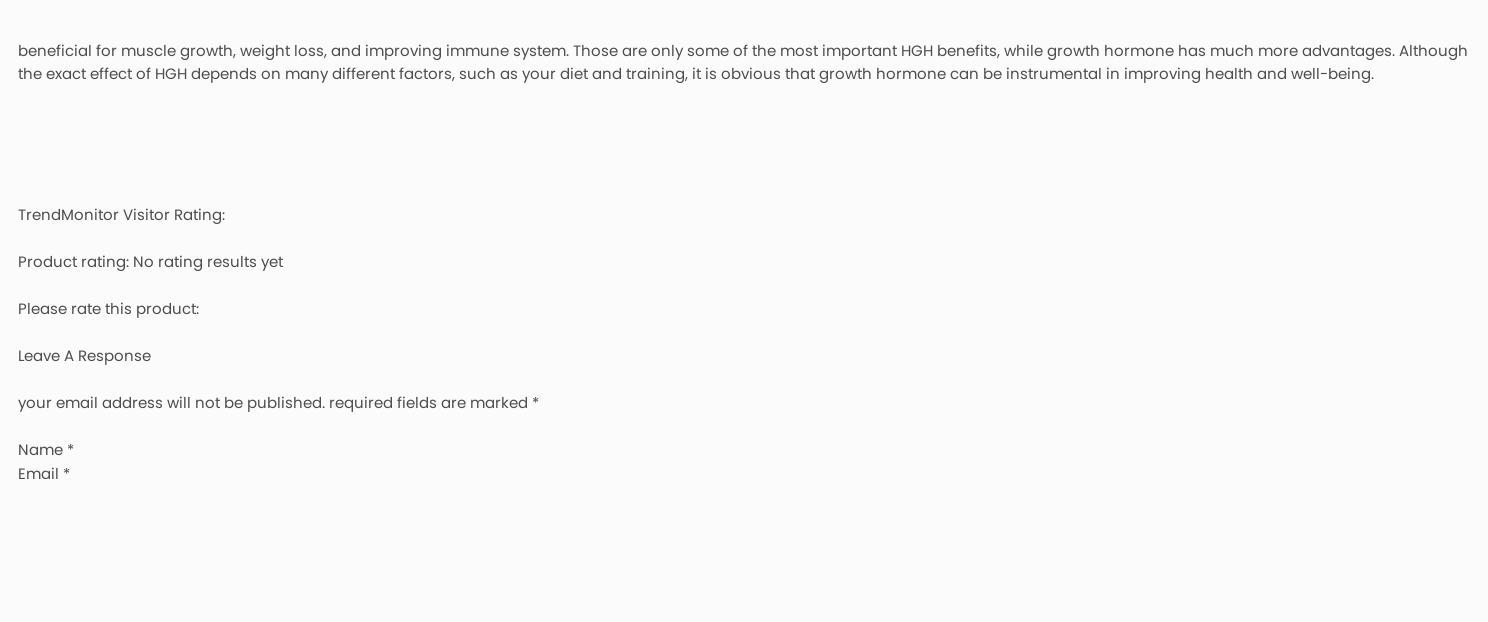beneficial for muscle growth, weight loss, and improving immune system. Those are only some of the most important HGH benefits, while growth hormone has much more advantages. Although the exact effect of HGH depends on many different factors, such as your diet and training, it is obvious that growth hormone can be instrumental in improving health and well-being.





TrendMonitor Visitor Rating:

Product rating: No rating results yet

Please rate this product:

Leave A Response

your email address will not be published. required fields are marked *

Name *
Email *